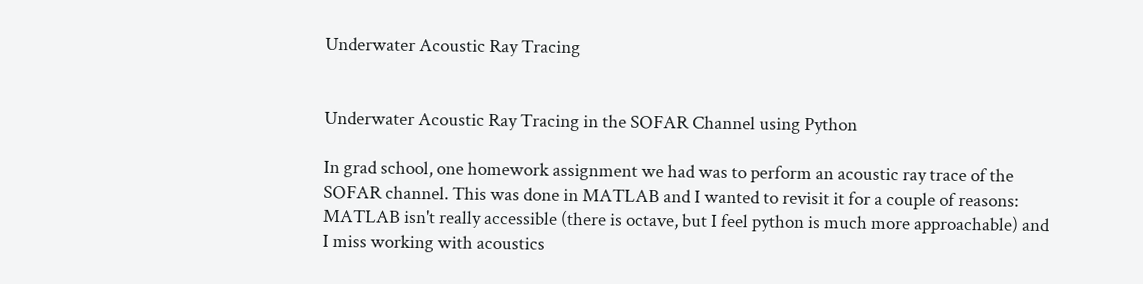Underwater Acoustic Ray Tracing


Underwater Acoustic Ray Tracing in the SOFAR Channel using Python

In grad school, one homework assignment we had was to perform an acoustic ray trace of the SOFAR channel. This was done in MATLAB and I wanted to revisit it for a couple of reasons: MATLAB isn't really accessible (there is octave, but I feel python is much more approachable) and I miss working with acoustics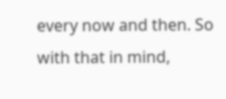every now and then. So with that in mind,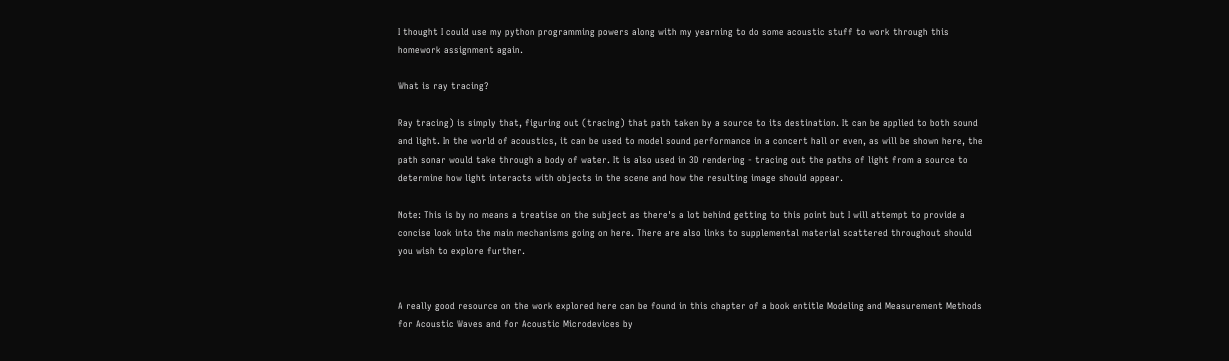I thought I could use my python programming powers along with my yearning to do some acoustic stuff to work through this homework assignment again.

What is ray tracing?

Ray tracing) is simply that, figuring out (tracing) that path taken by a source to its destination. It can be applied to both sound and light. In the world of acoustics, it can be used to model sound performance in a concert hall or even, as will be shown here, the path sonar would take through a body of water. It is also used in 3D rendering - tracing out the paths of light from a source to determine how light interacts with objects in the scene and how the resulting image should appear.

Note: This is by no means a treatise on the subject as there's a lot behind getting to this point but I will attempt to provide a concise look into the main mechanisms going on here. There are also links to supplemental material scattered throughout should you wish to explore further.


A really good resource on the work explored here can be found in this chapter of a book entitle Modeling and Measurement Methods for Acoustic Waves and for Acoustic Microdevices by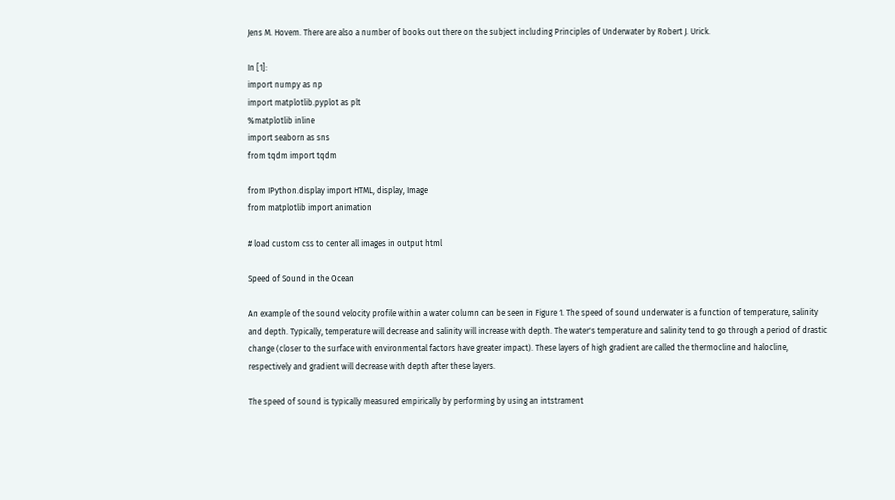Jens M. Hovem. There are also a number of books out there on the subject including Principles of Underwater by Robert J. Urick.

In [1]:
import numpy as np
import matplotlib.pyplot as plt
%matplotlib inline
import seaborn as sns
from tqdm import tqdm

from IPython.display import HTML, display, Image
from matplotlib import animation

# load custom css to center all images in output html

Speed of Sound in the Ocean

An example of the sound velocity profile within a water column can be seen in Figure 1. The speed of sound underwater is a function of temperature, salinity and depth. Typically, temperature will decrease and salinity will increase with depth. The water's temperature and salinity tend to go through a period of drastic change (closer to the surface with environmental factors have greater impact). These layers of high gradient are called the thermocline and halocline, respectively and gradient will decrease with depth after these layers.

The speed of sound is typically measured empirically by performing by using an intstrament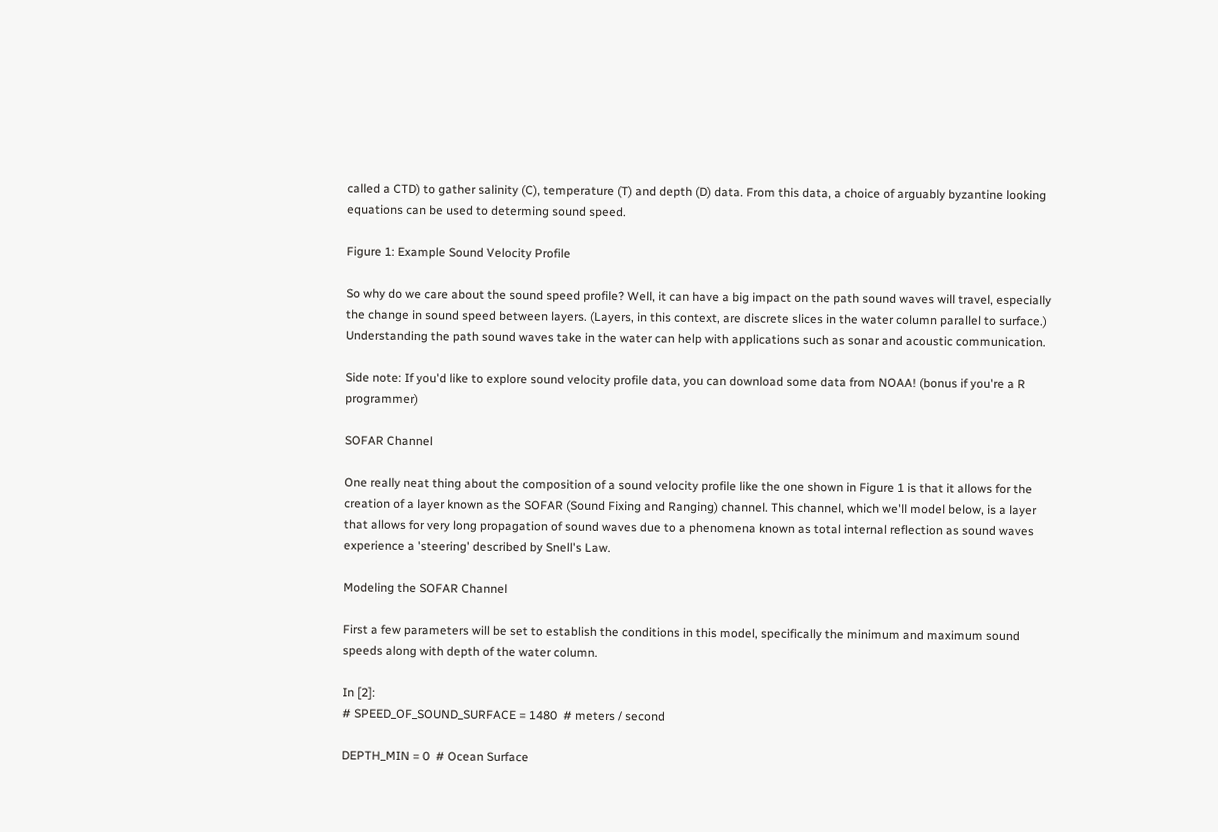called a CTD) to gather salinity (C), temperature (T) and depth (D) data. From this data, a choice of arguably byzantine looking equations can be used to determing sound speed.

Figure 1: Example Sound Velocity Profile

So why do we care about the sound speed profile? Well, it can have a big impact on the path sound waves will travel, especially the change in sound speed between layers. (Layers, in this context, are discrete slices in the water column parallel to surface.) Understanding the path sound waves take in the water can help with applications such as sonar and acoustic communication.

Side note: If you'd like to explore sound velocity profile data, you can download some data from NOAA! (bonus if you're a R programmer)

SOFAR Channel

One really neat thing about the composition of a sound velocity profile like the one shown in Figure 1 is that it allows for the creation of a layer known as the SOFAR (Sound Fixing and Ranging) channel. This channel, which we'll model below, is a layer that allows for very long propagation of sound waves due to a phenomena known as total internal reflection as sound waves experience a 'steering' described by Snell's Law.

Modeling the SOFAR Channel

First a few parameters will be set to establish the conditions in this model, specifically the minimum and maximum sound speeds along with depth of the water column.

In [2]:
# SPEED_OF_SOUND_SURFACE = 1480  # meters / second

DEPTH_MIN = 0  # Ocean Surface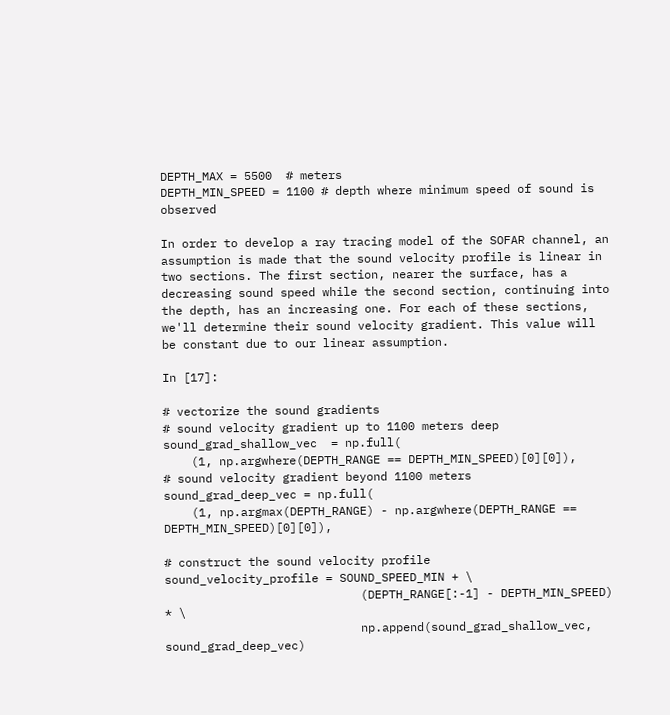DEPTH_MAX = 5500  # meters
DEPTH_MIN_SPEED = 1100 # depth where minimum speed of sound is observed

In order to develop a ray tracing model of the SOFAR channel, an assumption is made that the sound velocity profile is linear in two sections. The first section, nearer the surface, has a decreasing sound speed while the second section, continuing into the depth, has an increasing one. For each of these sections, we'll determine their sound velocity gradient. This value will be constant due to our linear assumption.

In [17]:

# vectorize the sound gradients
# sound velocity gradient up to 1100 meters deep
sound_grad_shallow_vec  = np.full(
    (1, np.argwhere(DEPTH_RANGE == DEPTH_MIN_SPEED)[0][0]),
# sound velocity gradient beyond 1100 meters
sound_grad_deep_vec = np.full(
    (1, np.argmax(DEPTH_RANGE) - np.argwhere(DEPTH_RANGE == DEPTH_MIN_SPEED)[0][0]),

# construct the sound velocity profile
sound_velocity_profile = SOUND_SPEED_MIN + \
                            (DEPTH_RANGE[:-1] - DEPTH_MIN_SPEED) * \
                            np.append(sound_grad_shallow_vec, sound_grad_deep_vec)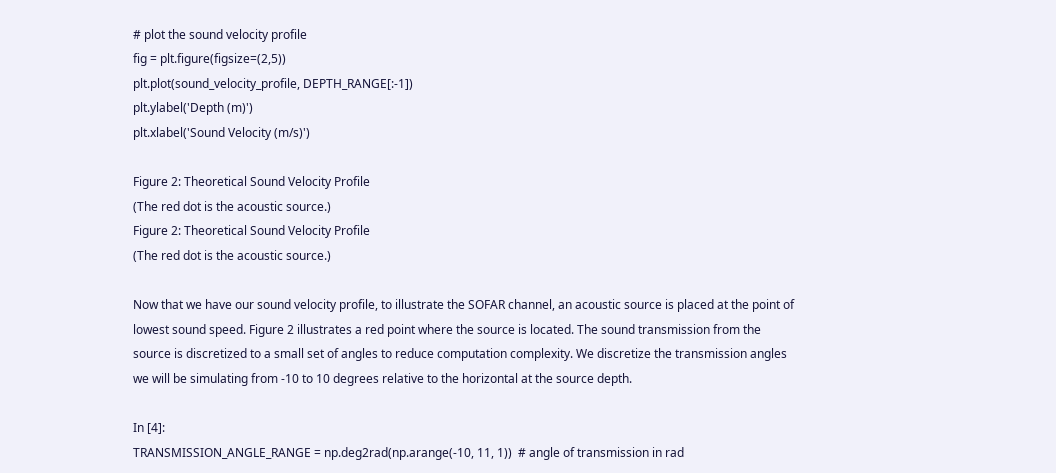# plot the sound velocity profile
fig = plt.figure(figsize=(2,5))
plt.plot(sound_velocity_profile, DEPTH_RANGE[:-1])
plt.ylabel('Depth (m)')
plt.xlabel('Sound Velocity (m/s)')

Figure 2: Theoretical Sound Velocity Profile
(The red dot is the acoustic source.)
Figure 2: Theoretical Sound Velocity Profile
(The red dot is the acoustic source.)

Now that we have our sound velocity profile, to illustrate the SOFAR channel, an acoustic source is placed at the point of lowest sound speed. Figure 2 illustrates a red point where the source is located. The sound transmission from the source is discretized to a small set of angles to reduce computation complexity. We discretize the transmission angles we will be simulating from -10 to 10 degrees relative to the horizontal at the source depth.

In [4]:
TRANSMISSION_ANGLE_RANGE = np.deg2rad(np.arange(-10, 11, 1))  # angle of transmission in rad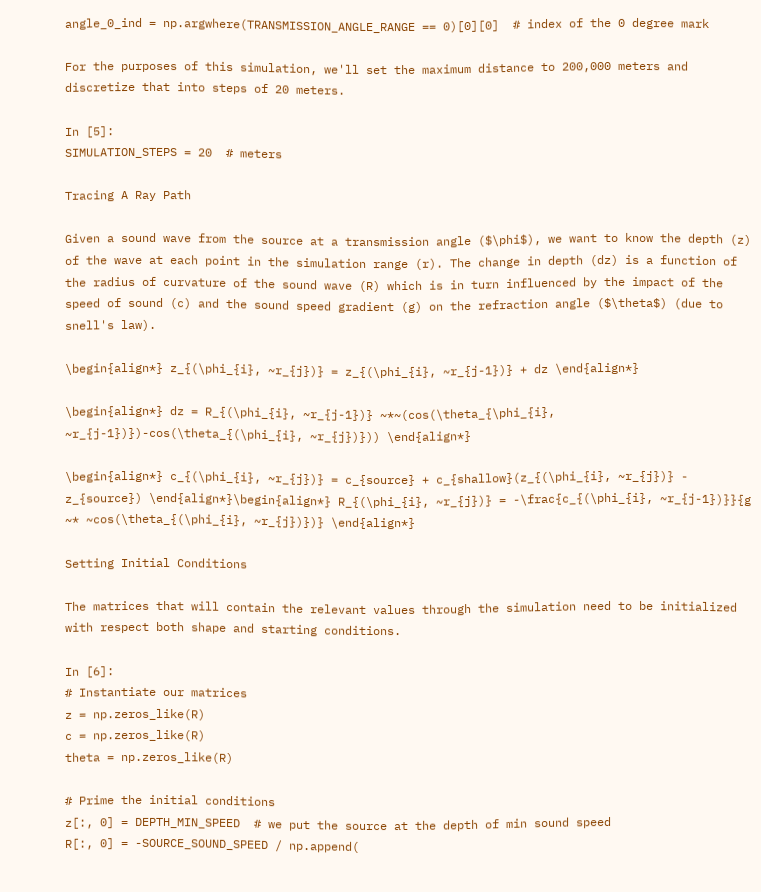angle_0_ind = np.argwhere(TRANSMISSION_ANGLE_RANGE == 0)[0][0]  # index of the 0 degree mark

For the purposes of this simulation, we'll set the maximum distance to 200,000 meters and discretize that into steps of 20 meters.

In [5]:
SIMULATION_STEPS = 20  # meters

Tracing A Ray Path

Given a sound wave from the source at a transmission angle ($\phi$), we want to know the depth (z) of the wave at each point in the simulation range (r). The change in depth (dz) is a function of the radius of curvature of the sound wave (R) which is in turn influenced by the impact of the speed of sound (c) and the sound speed gradient (g) on the refraction angle ($\theta$) (due to snell's law).

\begin{align*} z_{(\phi_{i}, ~r_{j})} = z_{(\phi_{i}, ~r_{j-1})} + dz \end{align*}

\begin{align*} dz = R_{(\phi_{i}, ~r_{j-1})} ~*~(cos(\theta_{\phi_{i}, ~r_{j-1})})-cos(\theta_{(\phi_{i}, ~r_{j})})) \end{align*}

\begin{align*} c_{(\phi_{i}, ~r_{j})} = c_{source} + c_{shallow}(z_{(\phi_{i}, ~r_{j})} - z_{source}) \end{align*}\begin{align*} R_{(\phi_{i}, ~r_{j})} = -\frac{c_{(\phi_{i}, ~r_{j-1})}}{g ~* ~cos(\theta_{(\phi_{i}, ~r_{j})})} \end{align*}

Setting Initial Conditions

The matrices that will contain the relevant values through the simulation need to be initialized with respect both shape and starting conditions.

In [6]:
# Instantiate our matrices
z = np.zeros_like(R)
c = np.zeros_like(R)
theta = np.zeros_like(R)

# Prime the initial conditions
z[:, 0] = DEPTH_MIN_SPEED  # we put the source at the depth of min sound speed
R[:, 0] = -SOURCE_SOUND_SPEED / np.append(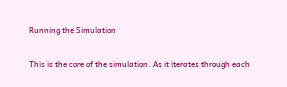Running the Simulation

This is the core of the simulation. As it iterates through each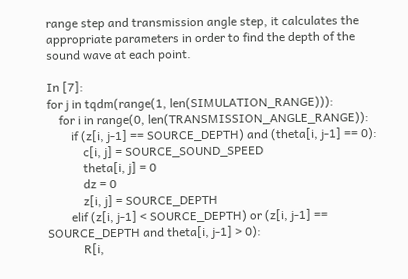range step and transmission angle step, it calculates the appropriate parameters in order to find the depth of the sound wave at each point.

In [7]:
for j in tqdm(range(1, len(SIMULATION_RANGE))):
    for i in range(0, len(TRANSMISSION_ANGLE_RANGE)):
        if (z[i, j-1] == SOURCE_DEPTH) and (theta[i, j-1] == 0):
            c[i, j] = SOURCE_SOUND_SPEED
            theta[i, j] = 0
            dz = 0
            z[i, j] = SOURCE_DEPTH
        elif (z[i, j-1] < SOURCE_DEPTH) or (z[i, j-1] == SOURCE_DEPTH and theta[i, j-1] > 0):
            R[i,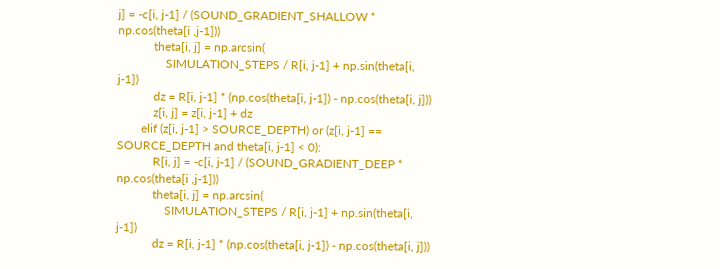j] = -c[i, j-1] / (SOUND_GRADIENT_SHALLOW * np.cos(theta[i ,j-1]))
            theta[i, j] = np.arcsin(
                SIMULATION_STEPS / R[i, j-1] + np.sin(theta[i, j-1])
            dz = R[i, j-1] * (np.cos(theta[i, j-1]) - np.cos(theta[i, j]))
            z[i, j] = z[i, j-1] + dz
        elif (z[i, j-1] > SOURCE_DEPTH) or (z[i, j-1] == SOURCE_DEPTH and theta[i, j-1] < 0):
            R[i, j] = -c[i, j-1] / (SOUND_GRADIENT_DEEP * np.cos(theta[i ,j-1]))
            theta[i, j] = np.arcsin(
                SIMULATION_STEPS / R[i, j-1] + np.sin(theta[i, j-1])
            dz = R[i, j-1] * (np.cos(theta[i, j-1]) - np.cos(theta[i, j]))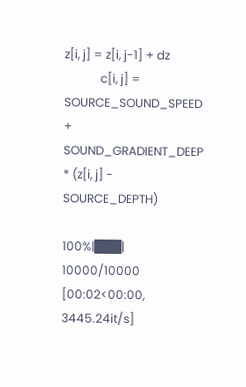z[i, j] = z[i, j-1] + dz
            c[i, j] = SOURCE_SOUND_SPEED + SOUND_GRADIENT_DEEP * (z[i, j] - SOURCE_DEPTH)

100%|███| 10000/10000 [00:02<00:00, 3445.24it/s]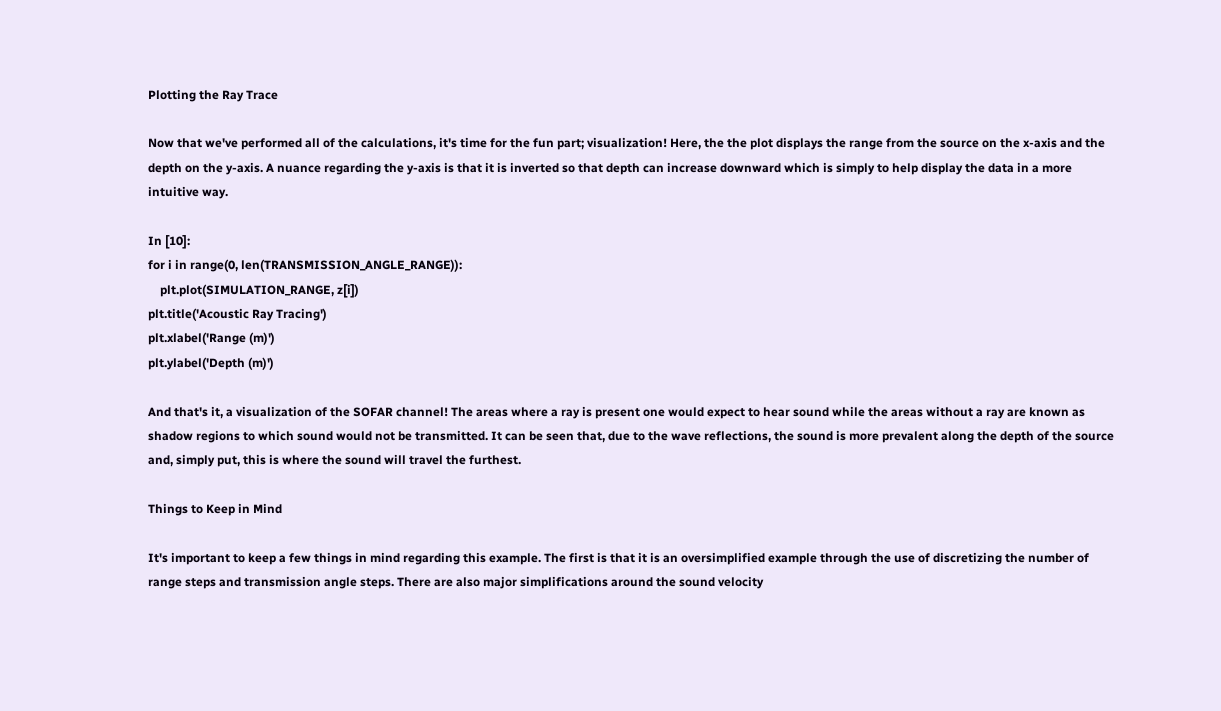Plotting the Ray Trace

Now that we've performed all of the calculations, it's time for the fun part; visualization! Here, the the plot displays the range from the source on the x-axis and the depth on the y-axis. A nuance regarding the y-axis is that it is inverted so that depth can increase downward which is simply to help display the data in a more intuitive way.

In [10]:
for i in range(0, len(TRANSMISSION_ANGLE_RANGE)):
    plt.plot(SIMULATION_RANGE, z[i])
plt.title('Acoustic Ray Tracing')
plt.xlabel('Range (m)')
plt.ylabel('Depth (m)')

And that's it, a visualization of the SOFAR channel! The areas where a ray is present one would expect to hear sound while the areas without a ray are known as shadow regions to which sound would not be transmitted. It can be seen that, due to the wave reflections, the sound is more prevalent along the depth of the source and, simply put, this is where the sound will travel the furthest.

Things to Keep in Mind

It's important to keep a few things in mind regarding this example. The first is that it is an oversimplified example through the use of discretizing the number of range steps and transmission angle steps. There are also major simplifications around the sound velocity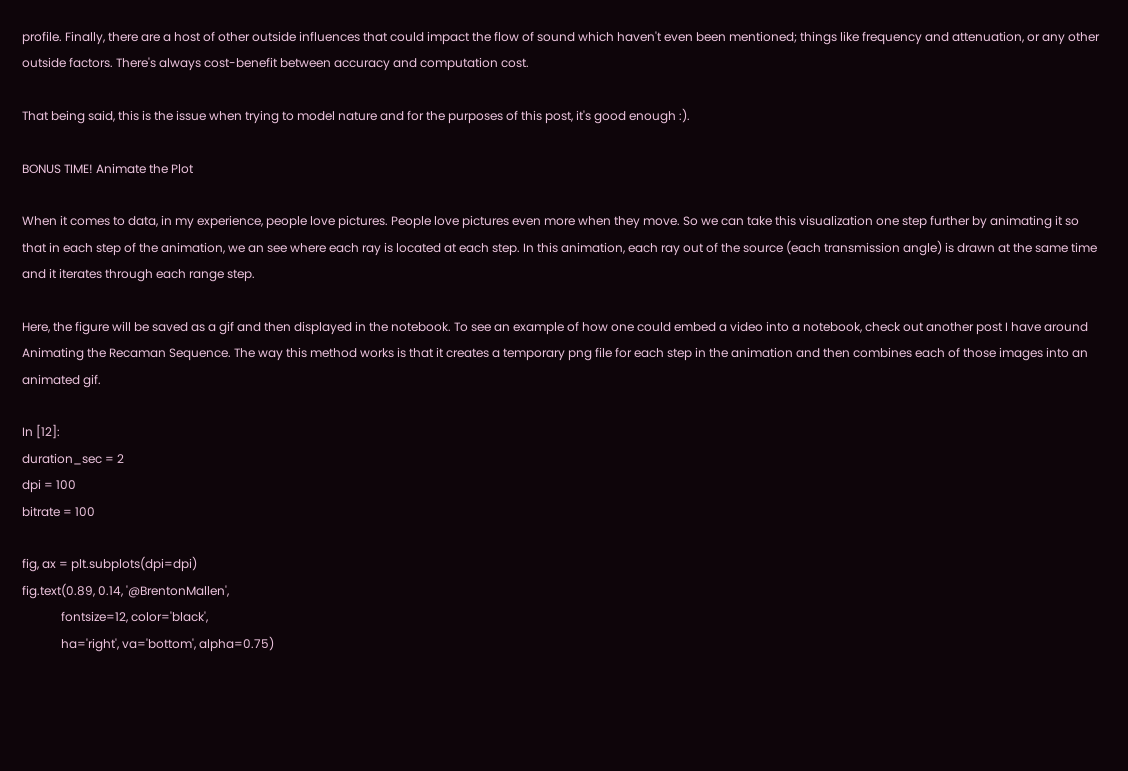profile. Finally, there are a host of other outside influences that could impact the flow of sound which haven't even been mentioned; things like frequency and attenuation, or any other outside factors. There's always cost-benefit between accuracy and computation cost.

That being said, this is the issue when trying to model nature and for the purposes of this post, it's good enough :).

BONUS TIME! Animate the Plot

When it comes to data, in my experience, people love pictures. People love pictures even more when they move. So we can take this visualization one step further by animating it so that in each step of the animation, we an see where each ray is located at each step. In this animation, each ray out of the source (each transmission angle) is drawn at the same time and it iterates through each range step.

Here, the figure will be saved as a gif and then displayed in the notebook. To see an example of how one could embed a video into a notebook, check out another post I have around Animating the Recaman Sequence. The way this method works is that it creates a temporary png file for each step in the animation and then combines each of those images into an animated gif.

In [12]:
duration_sec = 2
dpi = 100
bitrate = 100

fig, ax = plt.subplots(dpi=dpi)
fig.text(0.89, 0.14, '@BrentonMallen',
             fontsize=12, color='black',
             ha='right', va='bottom', alpha=0.75)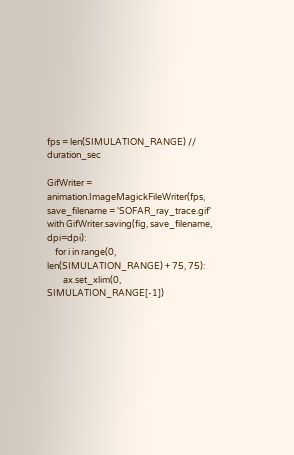fps = len(SIMULATION_RANGE) // duration_sec

GifWriter = animation.ImageMagickFileWriter(fps,
save_filename = 'SOFAR_ray_trace.gif'
with GifWriter.saving(fig, save_filename, dpi=dpi):
    for i in range(0, len(SIMULATION_RANGE) + 75, 75):
        ax.set_xlim(0, SIMULATION_RANGE[-1])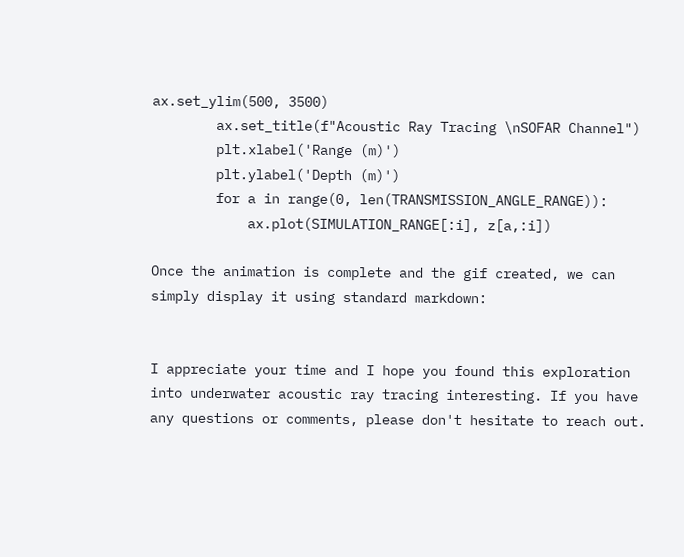ax.set_ylim(500, 3500)
        ax.set_title(f"Acoustic Ray Tracing \nSOFAR Channel")
        plt.xlabel('Range (m)')
        plt.ylabel('Depth (m)')
        for a in range(0, len(TRANSMISSION_ANGLE_RANGE)):
            ax.plot(SIMULATION_RANGE[:i], z[a,:i])

Once the animation is complete and the gif created, we can simply display it using standard markdown:


I appreciate your time and I hope you found this exploration into underwater acoustic ray tracing interesting. If you have any questions or comments, please don't hesitate to reach out.